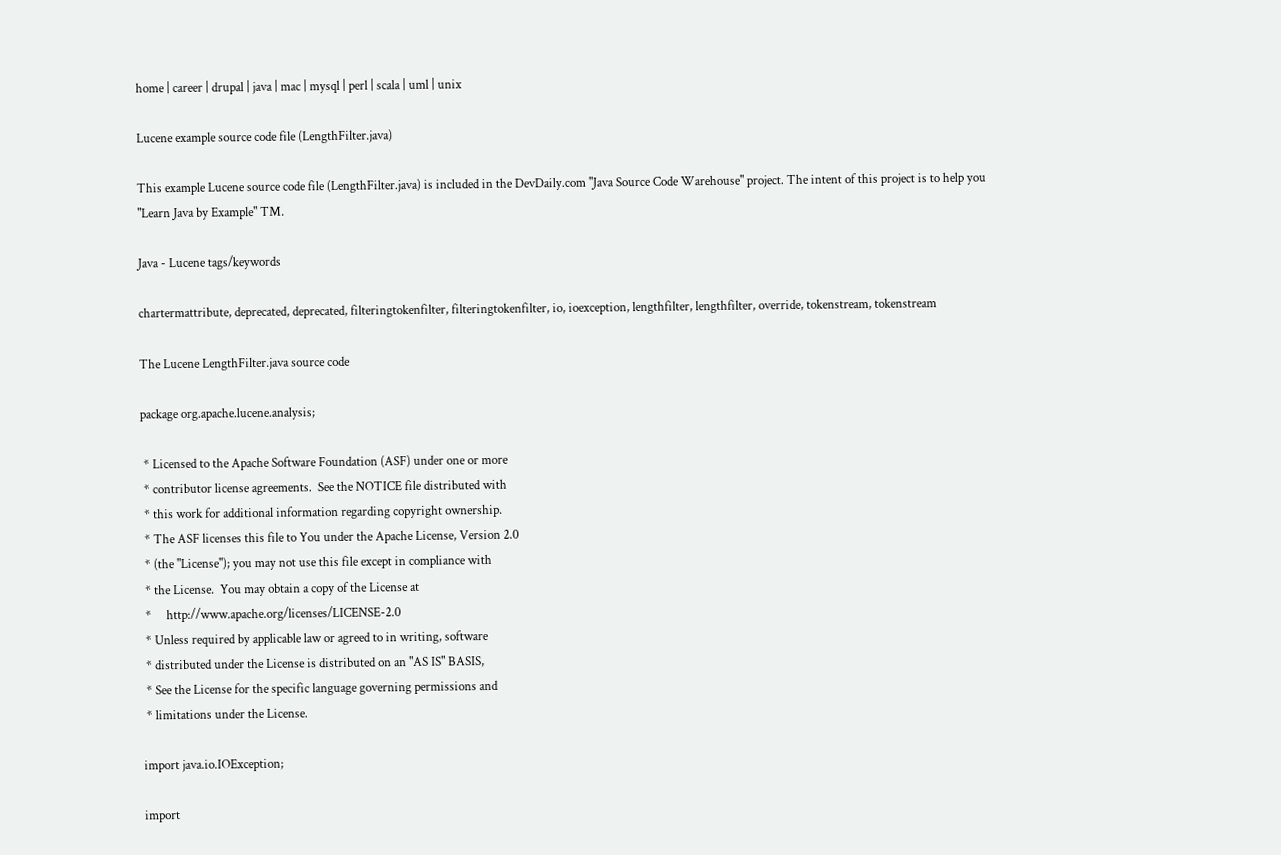home | career | drupal | java | mac | mysql | perl | scala | uml | unix

Lucene example source code file (LengthFilter.java)

This example Lucene source code file (LengthFilter.java) is included in the DevDaily.com "Java Source Code Warehouse" project. The intent of this project is to help you "Learn Java by Example" TM.

Java - Lucene tags/keywords

chartermattribute, deprecated, deprecated, filteringtokenfilter, filteringtokenfilter, io, ioexception, lengthfilter, lengthfilter, override, tokenstream, tokenstream

The Lucene LengthFilter.java source code

package org.apache.lucene.analysis;

 * Licensed to the Apache Software Foundation (ASF) under one or more
 * contributor license agreements.  See the NOTICE file distributed with
 * this work for additional information regarding copyright ownership.
 * The ASF licenses this file to You under the Apache License, Version 2.0
 * (the "License"); you may not use this file except in compliance with
 * the License.  You may obtain a copy of the License at
 *     http://www.apache.org/licenses/LICENSE-2.0
 * Unless required by applicable law or agreed to in writing, software
 * distributed under the License is distributed on an "AS IS" BASIS,
 * See the License for the specific language governing permissions and
 * limitations under the License.

import java.io.IOException;

import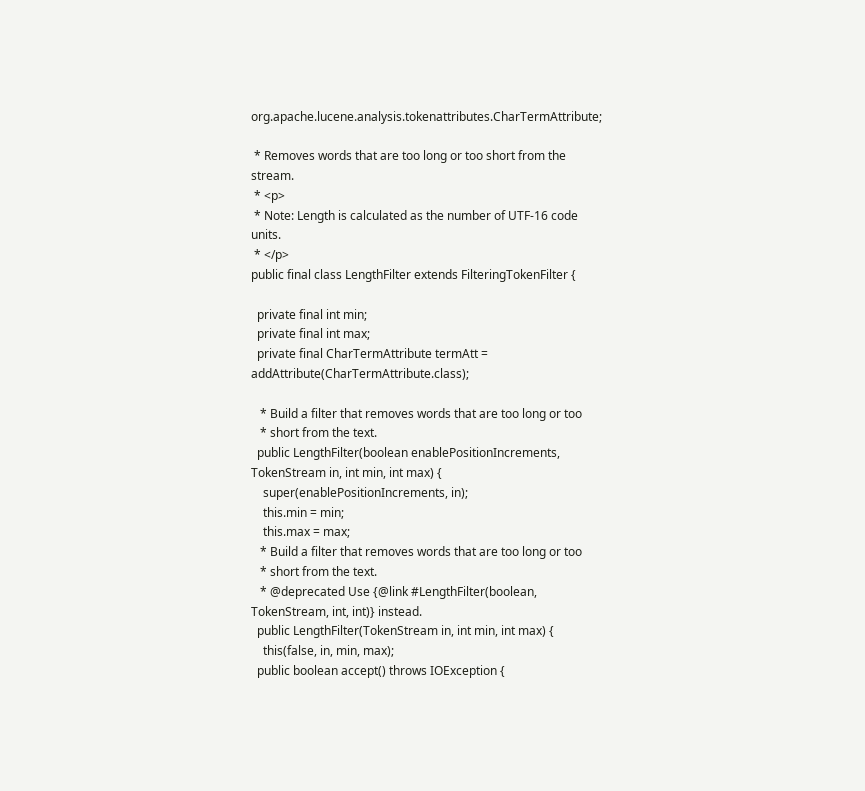org.apache.lucene.analysis.tokenattributes.CharTermAttribute;

 * Removes words that are too long or too short from the stream.
 * <p>
 * Note: Length is calculated as the number of UTF-16 code units.
 * </p>
public final class LengthFilter extends FilteringTokenFilter {

  private final int min;
  private final int max;
  private final CharTermAttribute termAtt = addAttribute(CharTermAttribute.class);

   * Build a filter that removes words that are too long or too
   * short from the text.
  public LengthFilter(boolean enablePositionIncrements, TokenStream in, int min, int max) {
    super(enablePositionIncrements, in);
    this.min = min;
    this.max = max;
   * Build a filter that removes words that are too long or too
   * short from the text.
   * @deprecated Use {@link #LengthFilter(boolean, TokenStream, int, int)} instead.
  public LengthFilter(TokenStream in, int min, int max) {
    this(false, in, min, max);
  public boolean accept() throws IOException {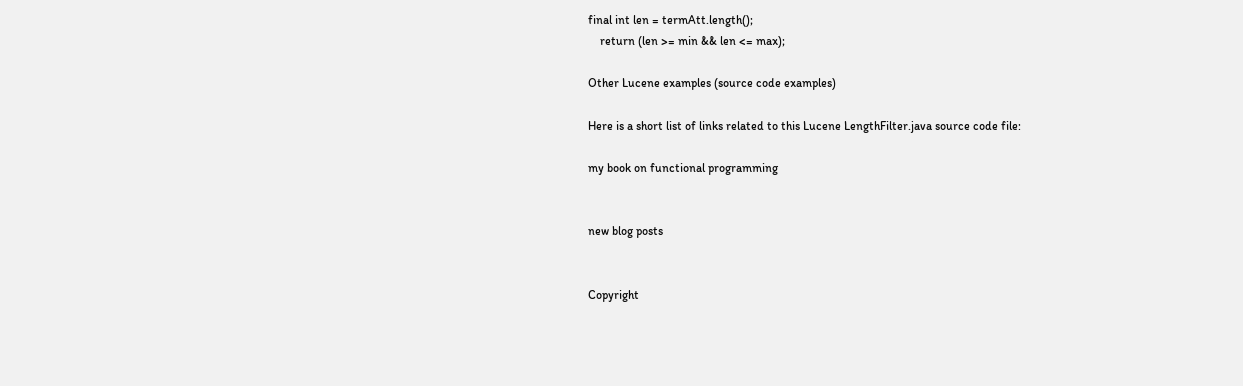final int len = termAtt.length();
    return (len >= min && len <= max);

Other Lucene examples (source code examples)

Here is a short list of links related to this Lucene LengthFilter.java source code file:

my book on functional programming


new blog posts


Copyright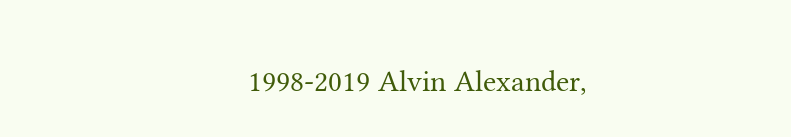1998-2019 Alvin Alexander,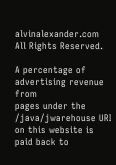alvinalexander.com
All Rights Reserved.

A percentage of advertising revenue from
pages under the /java/jwarehouse URI on this website is
paid back to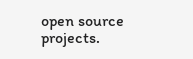open source projects.